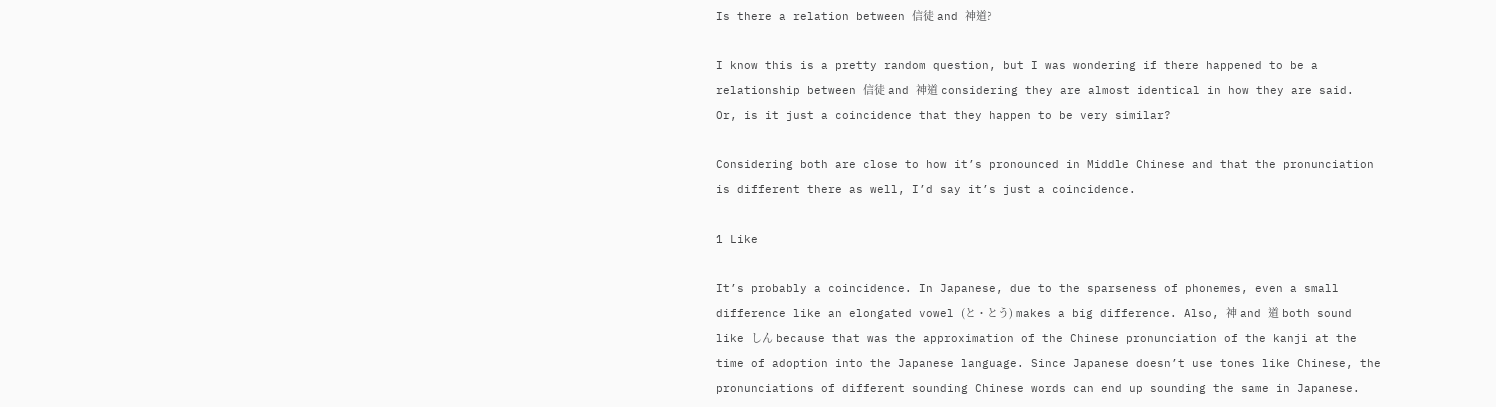Is there a relation between 信徒 and 神道?

I know this is a pretty random question, but I was wondering if there happened to be a relationship between 信徒 and 神道 considering they are almost identical in how they are said. Or, is it just a coincidence that they happen to be very similar?

Considering both are close to how it’s pronounced in Middle Chinese and that the pronunciation is different there as well, I’d say it’s just a coincidence.

1 Like

It’s probably a coincidence. In Japanese, due to the sparseness of phonemes, even a small difference like an elongated vowel (と・とう) makes a big difference. Also, 神 and 道 both sound like しん because that was the approximation of the Chinese pronunciation of the kanji at the time of adoption into the Japanese language. Since Japanese doesn’t use tones like Chinese, the pronunciations of different sounding Chinese words can end up sounding the same in Japanese.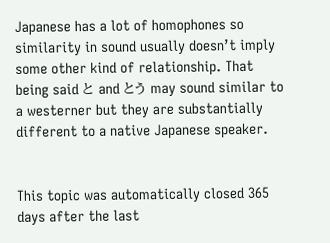Japanese has a lot of homophones so similarity in sound usually doesn’t imply some other kind of relationship. That being said と and とう may sound similar to a westerner but they are substantially different to a native Japanese speaker.


This topic was automatically closed 365 days after the last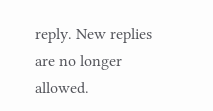reply. New replies are no longer allowed.